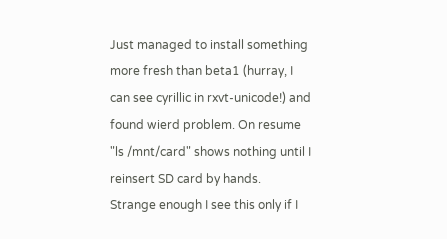Just managed to install something more fresh than beta1 (hurray, I can see cyrillic in rxvt-unicode!) and found wierd problem. On resume "ls /mnt/card" shows nothing until I reinsert SD card by hands.
Strange enough I see this only if I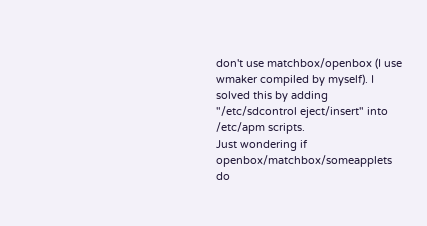don't use matchbox/openbox (I use wmaker compiled by myself). I solved this by adding "/etc/sdcontrol eject/insert" into /etc/apm scripts.
Just wondering if openbox/matchbox/someapplets do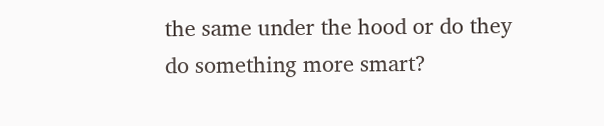the same under the hood or do they do something more smart?